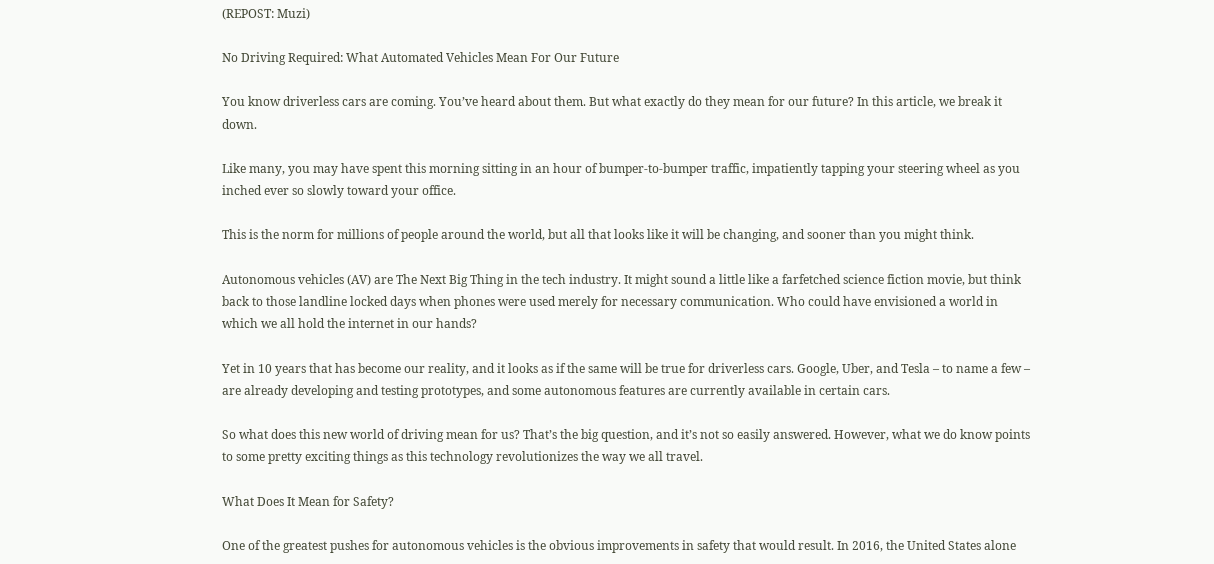(REPOST: Muzi)

No Driving Required: What Automated Vehicles Mean For Our Future

You know driverless cars are coming. You’ve heard about them. But what exactly do they mean for our future? In this article, we break it down.

Like many, you may have spent this morning sitting in an hour of bumper-to-bumper traffic, impatiently tapping your steering wheel as you inched ever so slowly toward your office.

This is the norm for millions of people around the world, but all that looks like it will be changing, and sooner than you might think.

Autonomous vehicles (AV) are The Next Big Thing in the tech industry. It might sound a little like a farfetched science fiction movie, but think back to those landline locked days when phones were used merely for necessary communication. Who could have envisioned a world in which we all hold the internet in our hands?

Yet in 10 years that has become our reality, and it looks as if the same will be true for driverless cars. Google, Uber, and Tesla – to name a few – are already developing and testing prototypes, and some autonomous features are currently available in certain cars.

So what does this new world of driving mean for us? That’s the big question, and it’s not so easily answered. However, what we do know points to some pretty exciting things as this technology revolutionizes the way we all travel.

What Does It Mean for Safety?

One of the greatest pushes for autonomous vehicles is the obvious improvements in safety that would result. In 2016, the United States alone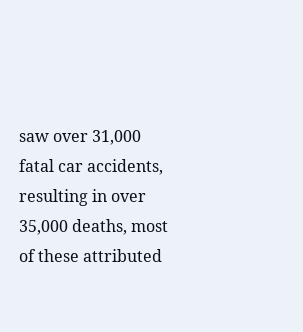saw over 31,000 fatal car accidents, resulting in over 35,000 deaths, most of these attributed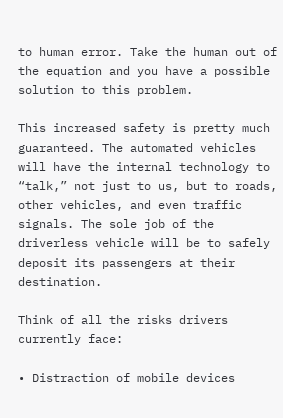to human error. Take the human out of the equation and you have a possible solution to this problem.

This increased safety is pretty much guaranteed. The automated vehicles will have the internal technology to “talk,” not just to us, but to roads, other vehicles, and even traffic signals. The sole job of the driverless vehicle will be to safely deposit its passengers at their destination.

Think of all the risks drivers currently face:

• Distraction of mobile devices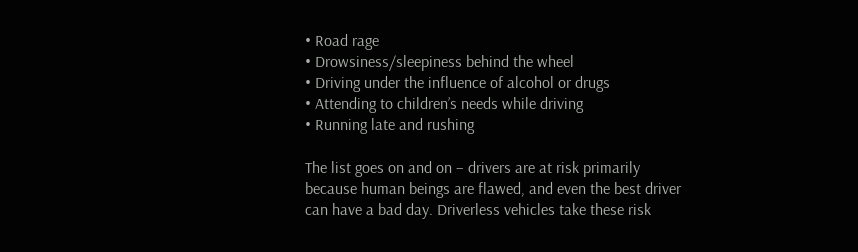• Road rage
• Drowsiness/sleepiness behind the wheel
• Driving under the influence of alcohol or drugs
• Attending to children’s needs while driving
• Running late and rushing

The list goes on and on – drivers are at risk primarily because human beings are flawed, and even the best driver can have a bad day. Driverless vehicles take these risk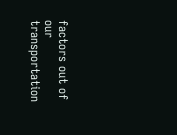factors out of our transportation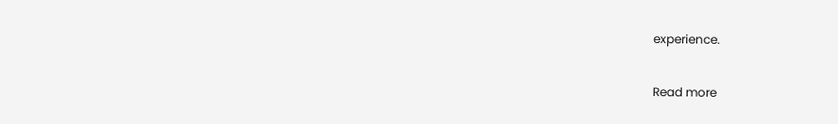experience.

Read more